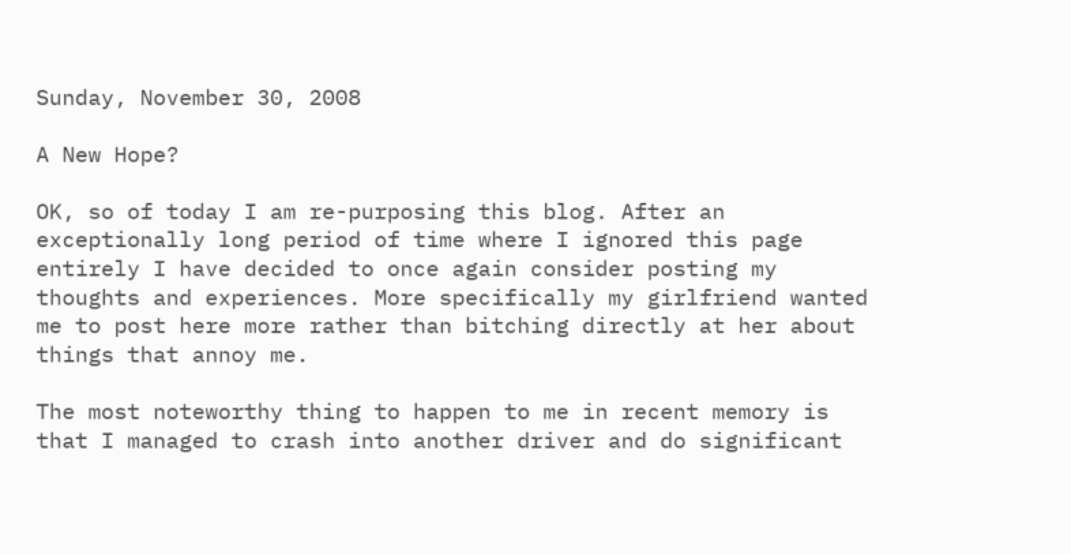Sunday, November 30, 2008

A New Hope?

OK, so of today I am re-purposing this blog. After an exceptionally long period of time where I ignored this page entirely I have decided to once again consider posting my thoughts and experiences. More specifically my girlfriend wanted me to post here more rather than bitching directly at her about things that annoy me.

The most noteworthy thing to happen to me in recent memory is that I managed to crash into another driver and do significant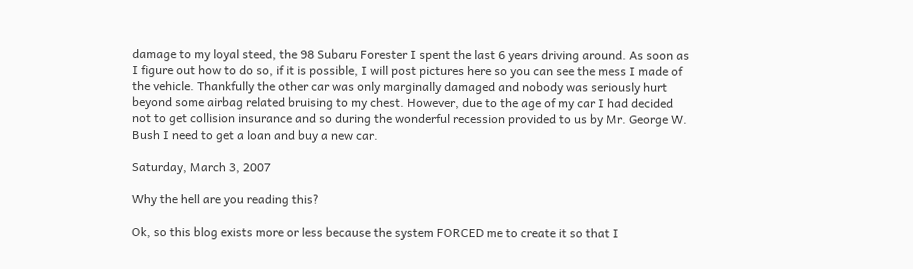damage to my loyal steed, the 98 Subaru Forester I spent the last 6 years driving around. As soon as I figure out how to do so, if it is possible, I will post pictures here so you can see the mess I made of the vehicle. Thankfully the other car was only marginally damaged and nobody was seriously hurt beyond some airbag related bruising to my chest. However, due to the age of my car I had decided not to get collision insurance and so during the wonderful recession provided to us by Mr. George W. Bush I need to get a loan and buy a new car.

Saturday, March 3, 2007

Why the hell are you reading this?

Ok, so this blog exists more or less because the system FORCED me to create it so that I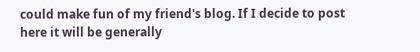could make fun of my friend's blog. If I decide to post here it will be generally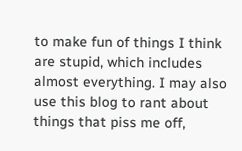to make fun of things I think are stupid, which includes almost everything. I may also use this blog to rant about things that piss me off,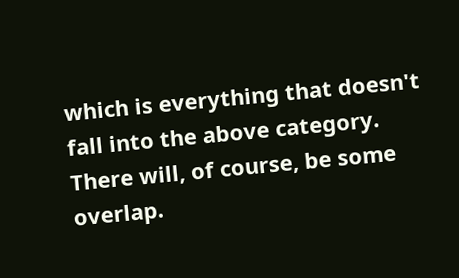which is everything that doesn't fall into the above category. There will, of course, be some overlap.